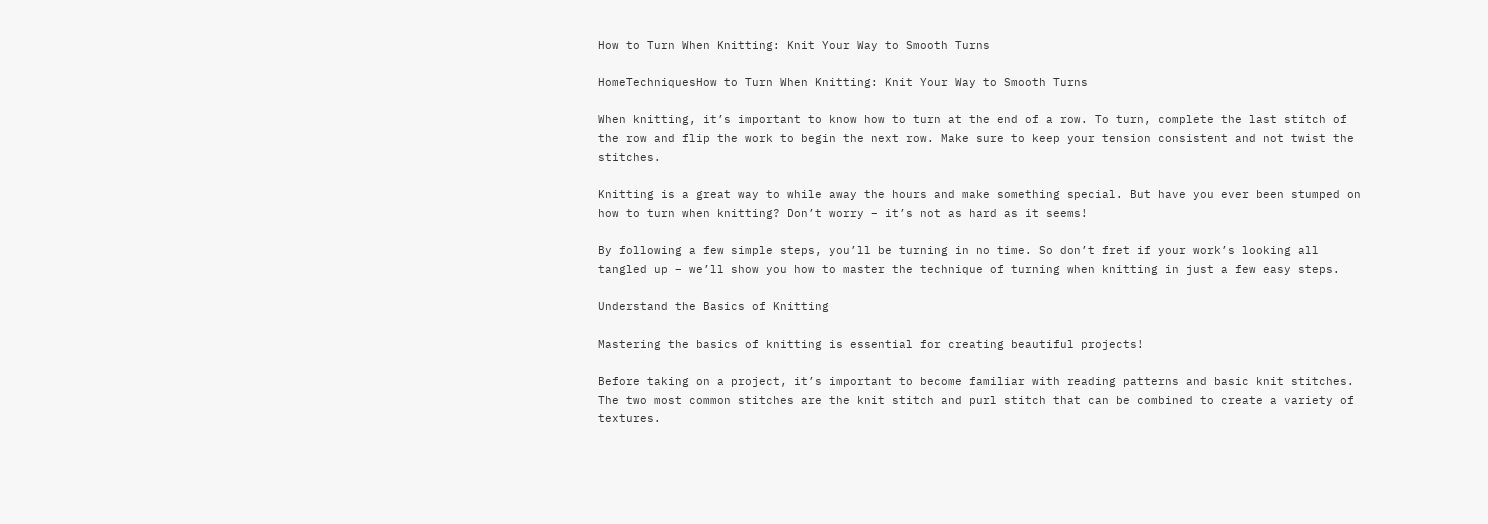How to Turn When Knitting: Knit Your Way to Smooth Turns

HomeTechniquesHow to Turn When Knitting: Knit Your Way to Smooth Turns

When knitting, it’s important to know how to turn at the end of a row. To turn, complete the last stitch of the row and flip the work to begin the next row. Make sure to keep your tension consistent and not twist the stitches.

Knitting is a great way to while away the hours and make something special. But have you ever been stumped on how to turn when knitting? Don’t worry – it’s not as hard as it seems!

By following a few simple steps, you’ll be turning in no time. So don’t fret if your work’s looking all tangled up – we’ll show you how to master the technique of turning when knitting in just a few easy steps.

Understand the Basics of Knitting

Mastering the basics of knitting is essential for creating beautiful projects!

Before taking on a project, it’s important to become familiar with reading patterns and basic knit stitches. The two most common stitches are the knit stitch and purl stitch that can be combined to create a variety of textures.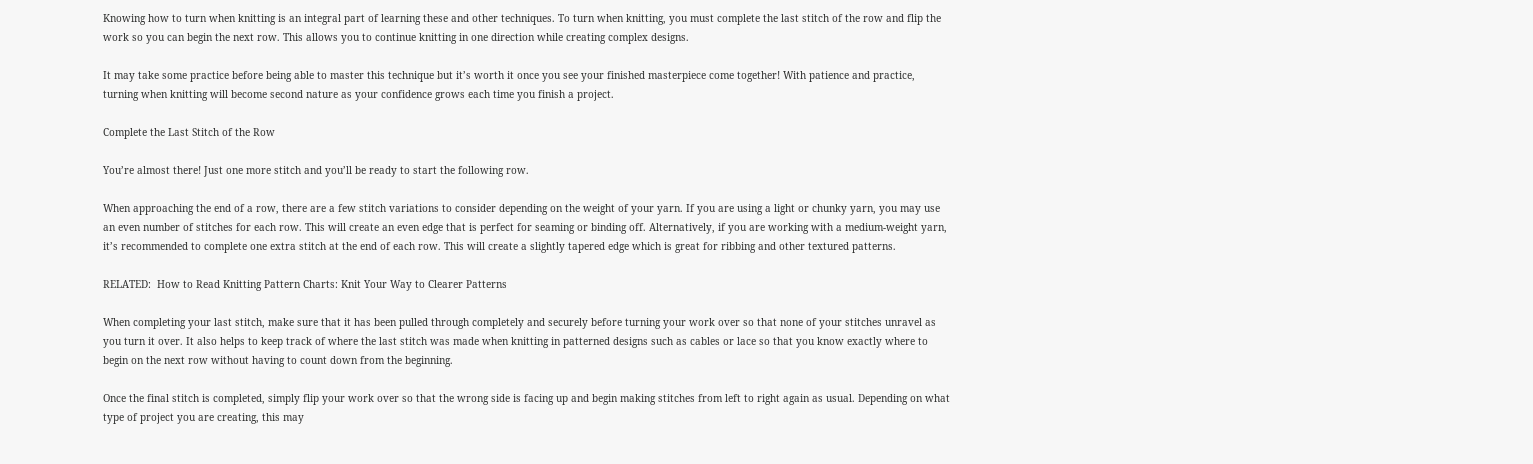Knowing how to turn when knitting is an integral part of learning these and other techniques. To turn when knitting, you must complete the last stitch of the row and flip the work so you can begin the next row. This allows you to continue knitting in one direction while creating complex designs.

It may take some practice before being able to master this technique but it’s worth it once you see your finished masterpiece come together! With patience and practice, turning when knitting will become second nature as your confidence grows each time you finish a project.

Complete the Last Stitch of the Row

You’re almost there! Just one more stitch and you’ll be ready to start the following row.

When approaching the end of a row, there are a few stitch variations to consider depending on the weight of your yarn. If you are using a light or chunky yarn, you may use an even number of stitches for each row. This will create an even edge that is perfect for seaming or binding off. Alternatively, if you are working with a medium-weight yarn, it’s recommended to complete one extra stitch at the end of each row. This will create a slightly tapered edge which is great for ribbing and other textured patterns.

RELATED:  How to Read Knitting Pattern Charts: Knit Your Way to Clearer Patterns

When completing your last stitch, make sure that it has been pulled through completely and securely before turning your work over so that none of your stitches unravel as you turn it over. It also helps to keep track of where the last stitch was made when knitting in patterned designs such as cables or lace so that you know exactly where to begin on the next row without having to count down from the beginning.

Once the final stitch is completed, simply flip your work over so that the wrong side is facing up and begin making stitches from left to right again as usual. Depending on what type of project you are creating, this may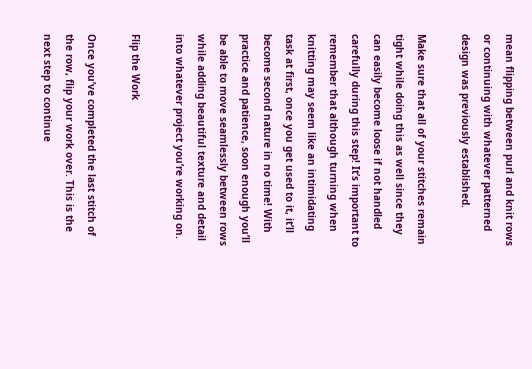mean flipping between purl and knit rows or continuing with whatever patterned design was previously established.

Make sure that all of your stitches remain tight while doing this as well since they can easily become loose if not handled carefully during this step! It’s important to remember that although turning when knitting may seem like an intimidating task at first, once you get used to it, it’ll become second nature in no time! With practice and patience, soon enough you’ll be able to move seamlessly between rows while adding beautiful texture and detail into whatever project you’re working on.

Flip the Work

Once you’ve completed the last stitch of the row, flip your work over. This is the next step to continue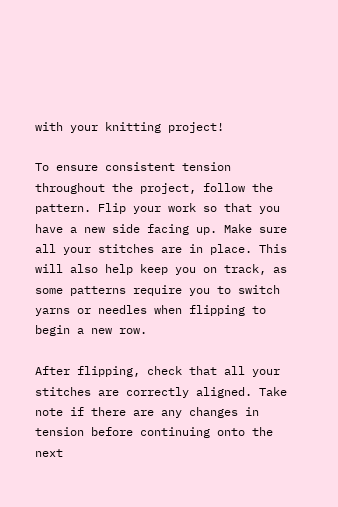with your knitting project!

To ensure consistent tension throughout the project, follow the pattern. Flip your work so that you have a new side facing up. Make sure all your stitches are in place. This will also help keep you on track, as some patterns require you to switch yarns or needles when flipping to begin a new row.

After flipping, check that all your stitches are correctly aligned. Take note if there are any changes in tension before continuing onto the next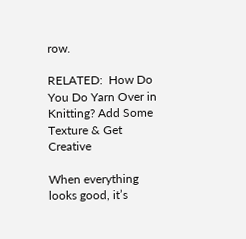row.

RELATED:  How Do You Do Yarn Over in Knitting? Add Some Texture & Get Creative

When everything looks good, it’s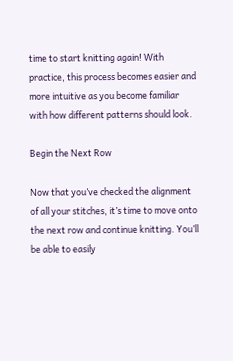time to start knitting again! With practice, this process becomes easier and more intuitive as you become familiar with how different patterns should look.

Begin the Next Row

Now that you’ve checked the alignment of all your stitches, it’s time to move onto the next row and continue knitting. You’ll be able to easily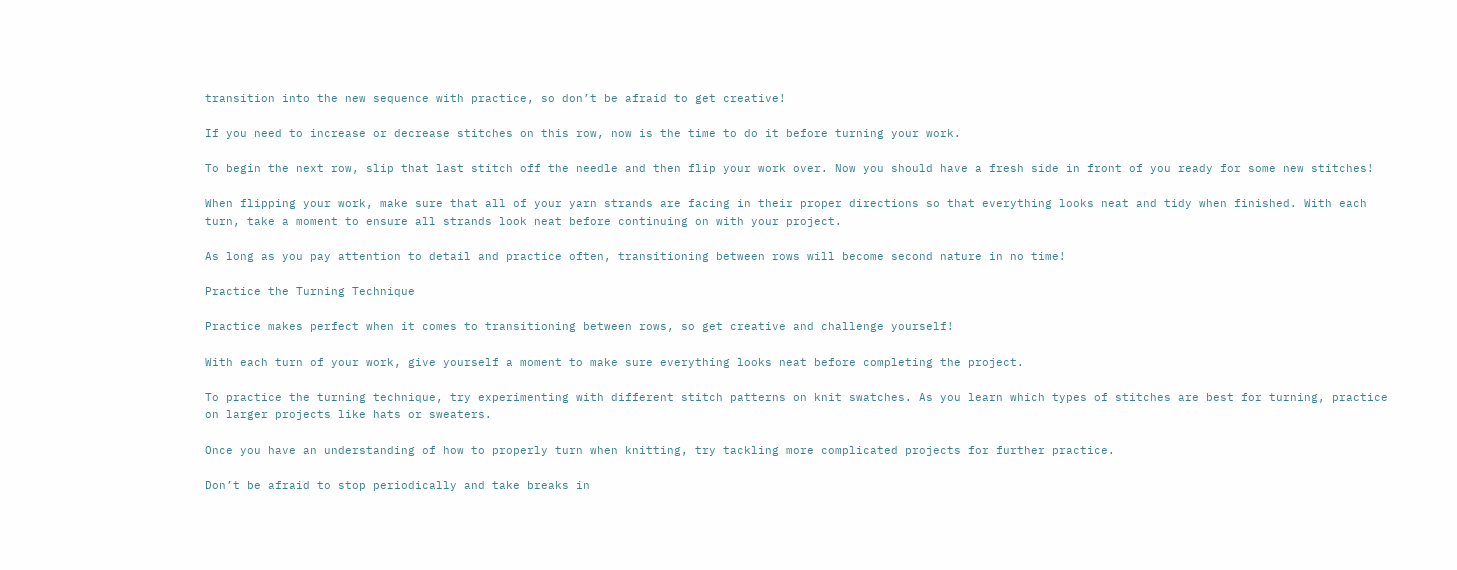transition into the new sequence with practice, so don’t be afraid to get creative!

If you need to increase or decrease stitches on this row, now is the time to do it before turning your work.

To begin the next row, slip that last stitch off the needle and then flip your work over. Now you should have a fresh side in front of you ready for some new stitches!

When flipping your work, make sure that all of your yarn strands are facing in their proper directions so that everything looks neat and tidy when finished. With each turn, take a moment to ensure all strands look neat before continuing on with your project.

As long as you pay attention to detail and practice often, transitioning between rows will become second nature in no time!

Practice the Turning Technique

Practice makes perfect when it comes to transitioning between rows, so get creative and challenge yourself!

With each turn of your work, give yourself a moment to make sure everything looks neat before completing the project.

To practice the turning technique, try experimenting with different stitch patterns on knit swatches. As you learn which types of stitches are best for turning, practice on larger projects like hats or sweaters.

Once you have an understanding of how to properly turn when knitting, try tackling more complicated projects for further practice.

Don’t be afraid to stop periodically and take breaks in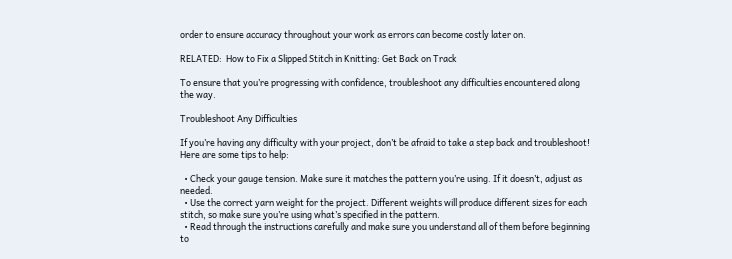order to ensure accuracy throughout your work as errors can become costly later on.

RELATED:  How to Fix a Slipped Stitch in Knitting: Get Back on Track

To ensure that you’re progressing with confidence, troubleshoot any difficulties encountered along the way.

Troubleshoot Any Difficulties

If you’re having any difficulty with your project, don’t be afraid to take a step back and troubleshoot! Here are some tips to help:

  • Check your gauge tension. Make sure it matches the pattern you’re using. If it doesn’t, adjust as needed.
  • Use the correct yarn weight for the project. Different weights will produce different sizes for each stitch, so make sure you’re using what’s specified in the pattern.
  • Read through the instructions carefully and make sure you understand all of them before beginning to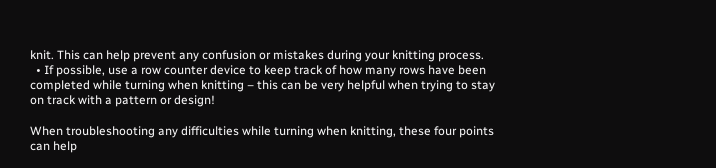knit. This can help prevent any confusion or mistakes during your knitting process.
  • If possible, use a row counter device to keep track of how many rows have been completed while turning when knitting – this can be very helpful when trying to stay on track with a pattern or design!

When troubleshooting any difficulties while turning when knitting, these four points can help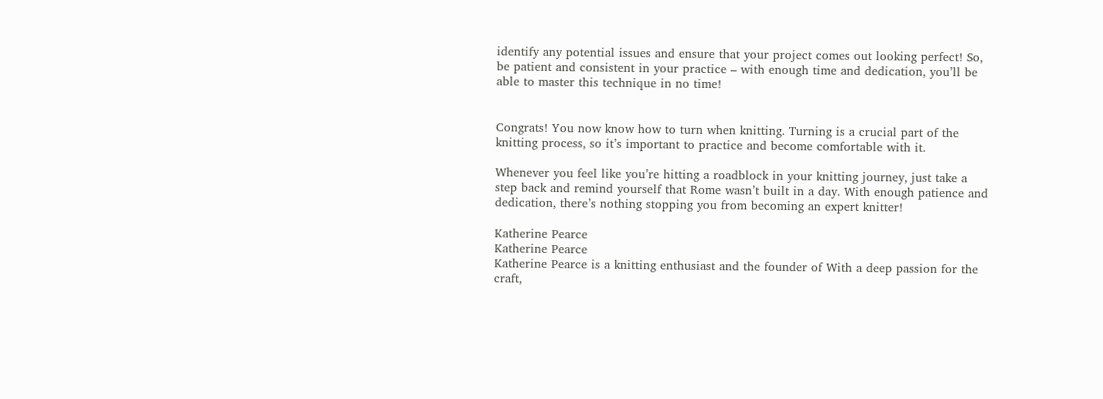identify any potential issues and ensure that your project comes out looking perfect! So, be patient and consistent in your practice – with enough time and dedication, you’ll be able to master this technique in no time!


Congrats! You now know how to turn when knitting. Turning is a crucial part of the knitting process, so it’s important to practice and become comfortable with it.

Whenever you feel like you’re hitting a roadblock in your knitting journey, just take a step back and remind yourself that Rome wasn’t built in a day. With enough patience and dedication, there’s nothing stopping you from becoming an expert knitter!

Katherine Pearce
Katherine Pearce
Katherine Pearce is a knitting enthusiast and the founder of With a deep passion for the craft,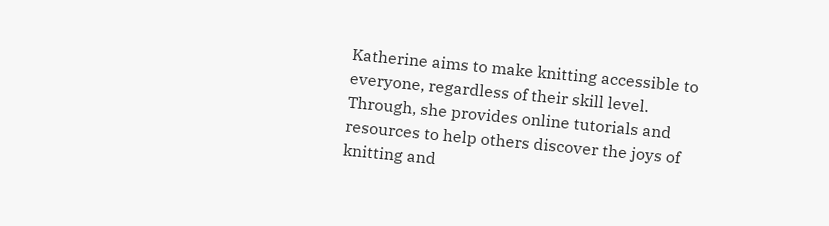Katherine aims to make knitting accessible to everyone, regardless of their skill level. Through, she provides online tutorials and resources to help others discover the joys of knitting and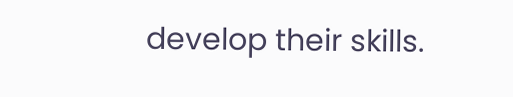develop their skills.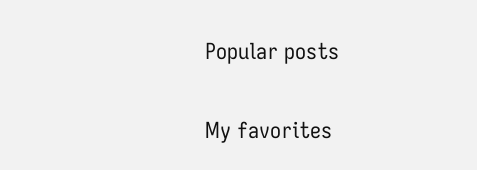Popular posts

My favorites